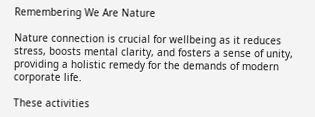Remembering We Are Nature

Nature connection is crucial for wellbeing as it reduces stress, boosts mental clarity, and fosters a sense of unity, providing a holistic remedy for the demands of modern corporate life.

These activities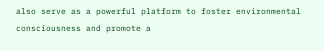also serve as a powerful platform to foster environmental consciousness and promote a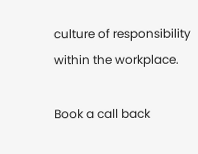culture of responsibility within the workplace.

Book a call back